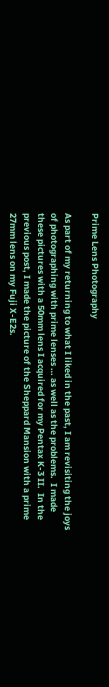Prime Lens Photography

As part of my returning to what I liked in the past, I am revisiting the joys of photographing with prime lenses … as well as the problems.  I made these pictures with a 50mm lens I acquired for my Pentax K-3 II.  In the previous post, I made the picture of the Sheppard Mansion with a prime 27mm lens on my Fuji X-E2s.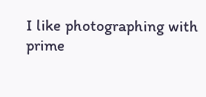I like photographing with prime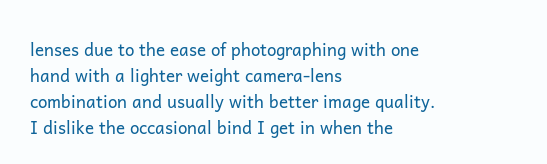lenses due to the ease of photographing with one hand with a lighter weight camera-lens combination and usually with better image quality.  I dislike the occasional bind I get in when the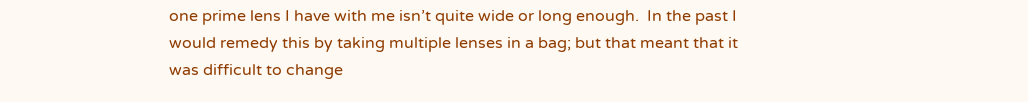one prime lens I have with me isn’t quite wide or long enough.  In the past I would remedy this by taking multiple lenses in a bag; but that meant that it was difficult to change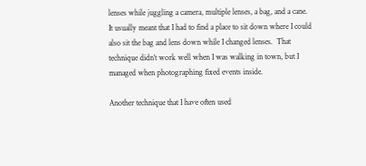lenses while juggling a camera, multiple lenses, a bag, and a cane.  It usually meant that I had to find a place to sit down where I could also sit the bag and lens down while I changed lenses.  That technique didn’t work well when I was walking in town, but I managed when photographing fixed events inside.

Another technique that I have often used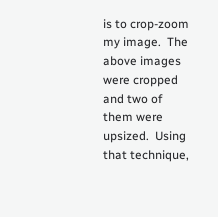is to crop-zoom my image.  The above images were cropped and two of them were upsized.  Using that technique,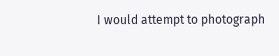I would attempt to photograph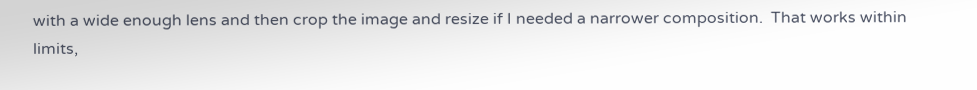with a wide enough lens and then crop the image and resize if I needed a narrower composition.  That works within limits,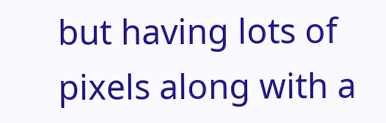but having lots of pixels along with a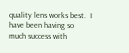quality lens works best.  I have been having so much success with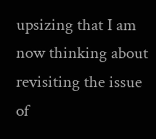upsizing that I am now thinking about revisiting the issue of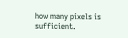how many pixels is sufficient.